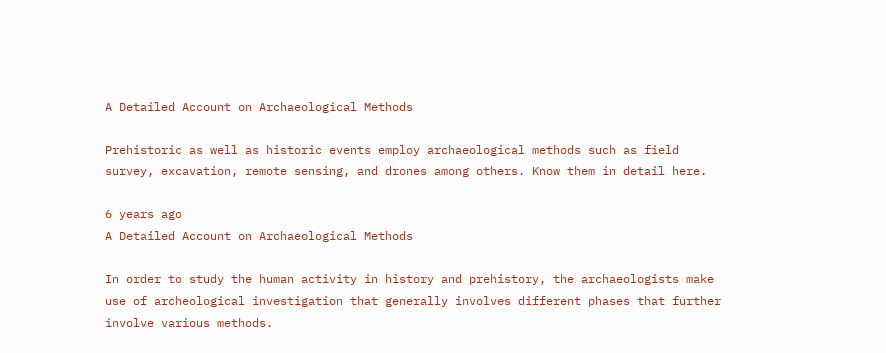A Detailed Account on Archaeological Methods

Prehistoric as well as historic events employ archaeological methods such as field survey, excavation, remote sensing, and drones among others. Know them in detail here.

6 years ago
A Detailed Account on Archaeological Methods

In order to study the human activity in history and prehistory, the archaeologists make use of archeological investigation that generally involves different phases that further involve various methods.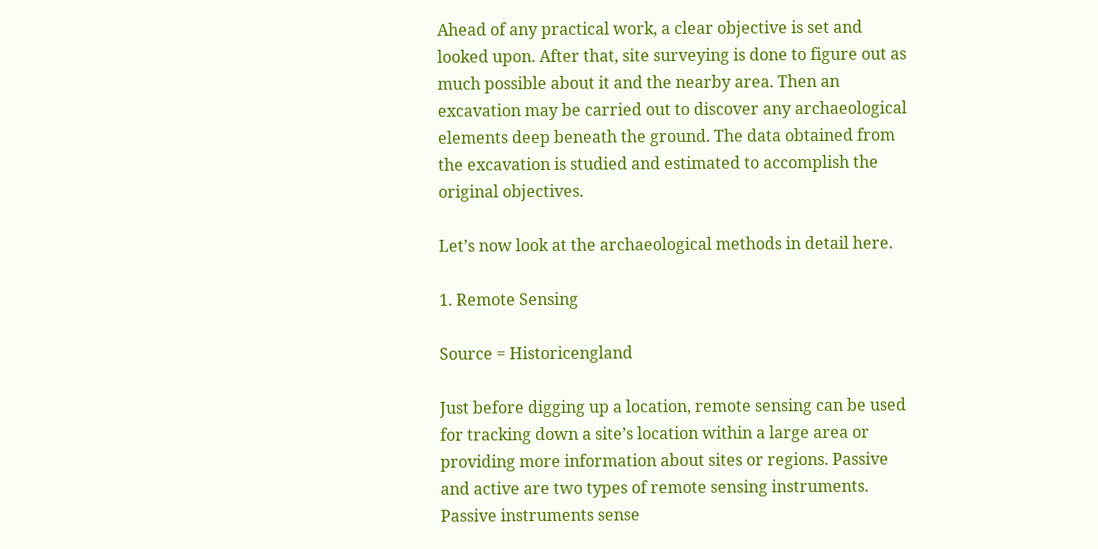Ahead of any practical work, a clear objective is set and looked upon. After that, site surveying is done to figure out as much possible about it and the nearby area. Then an excavation may be carried out to discover any archaeological elements deep beneath the ground. The data obtained from the excavation is studied and estimated to accomplish the original objectives.

Let’s now look at the archaeological methods in detail here.

1. Remote Sensing

Source = Historicengland

Just before digging up a location, remote sensing can be used for tracking down a site’s location within a large area or providing more information about sites or regions. Passive and active are two types of remote sensing instruments. Passive instruments sense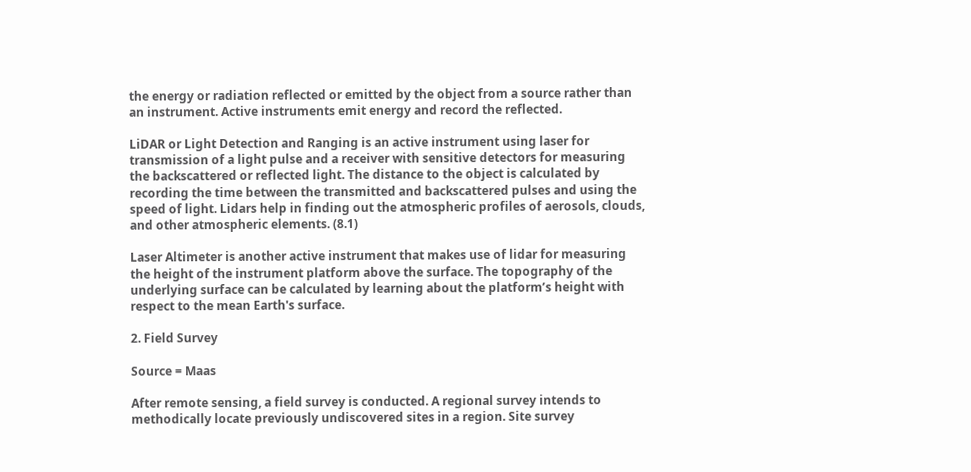the energy or radiation reflected or emitted by the object from a source rather than an instrument. Active instruments emit energy and record the reflected.

LiDAR or Light Detection and Ranging is an active instrument using laser for transmission of a light pulse and a receiver with sensitive detectors for measuring the backscattered or reflected light. The distance to the object is calculated by recording the time between the transmitted and backscattered pulses and using the speed of light. Lidars help in finding out the atmospheric profiles of aerosols, clouds, and other atmospheric elements. (8.1)

Laser Altimeter is another active instrument that makes use of lidar for measuring the height of the instrument platform above the surface. The topography of the underlying surface can be calculated by learning about the platform’s height with respect to the mean Earth's surface.

2. Field Survey

Source = Maas

After remote sensing, a field survey is conducted. A regional survey intends to methodically locate previously undiscovered sites in a region. Site survey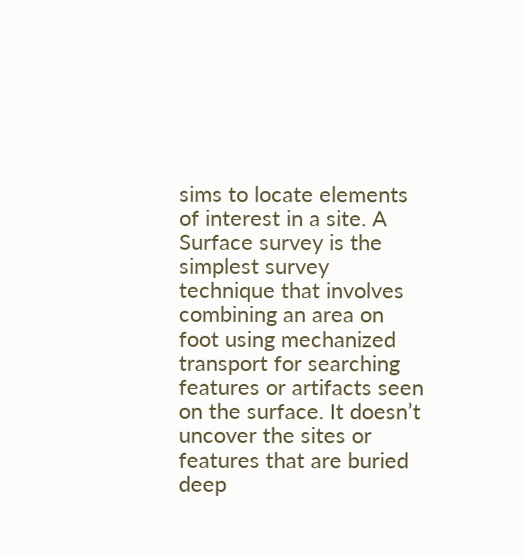sims to locate elements of interest in a site. A Surface survey is the simplest survey technique that involves combining an area on foot using mechanized transport for searching features or artifacts seen on the surface. It doesn’t uncover the sites or features that are buried deep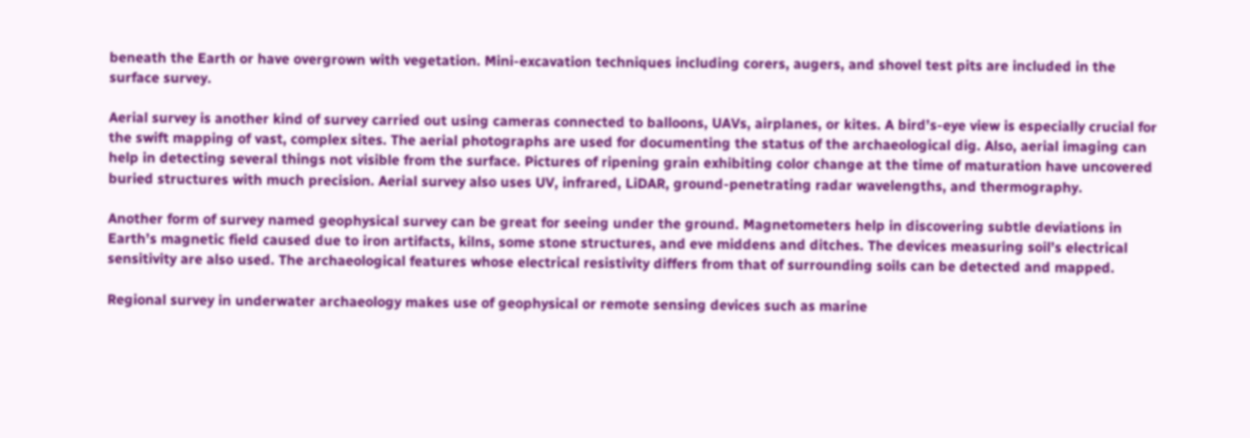beneath the Earth or have overgrown with vegetation. Mini-excavation techniques including corers, augers, and shovel test pits are included in the surface survey.

Aerial survey is another kind of survey carried out using cameras connected to balloons, UAVs, airplanes, or kites. A bird’s-eye view is especially crucial for the swift mapping of vast, complex sites. The aerial photographs are used for documenting the status of the archaeological dig. Also, aerial imaging can help in detecting several things not visible from the surface. Pictures of ripening grain exhibiting color change at the time of maturation have uncovered buried structures with much precision. Aerial survey also uses UV, infrared, LiDAR, ground-penetrating radar wavelengths, and thermography.

Another form of survey named geophysical survey can be great for seeing under the ground. Magnetometers help in discovering subtle deviations in Earth’s magnetic field caused due to iron artifacts, kilns, some stone structures, and eve middens and ditches. The devices measuring soil’s electrical sensitivity are also used. The archaeological features whose electrical resistivity differs from that of surrounding soils can be detected and mapped.

Regional survey in underwater archaeology makes use of geophysical or remote sensing devices such as marine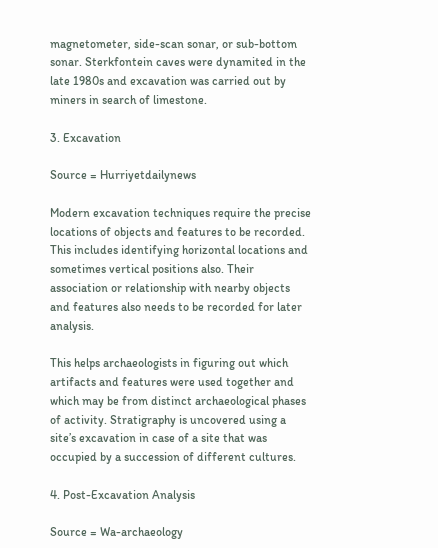magnetometer, side-scan sonar, or sub-bottom sonar. Sterkfontein caves were dynamited in the late 1980s and excavation was carried out by miners in search of limestone.

3. Excavation

Source = Hurriyetdailynews

Modern excavation techniques require the precise locations of objects and features to be recorded. This includes identifying horizontal locations and sometimes vertical positions also. Their association or relationship with nearby objects and features also needs to be recorded for later analysis.

This helps archaeologists in figuring out which artifacts and features were used together and which may be from distinct archaeological phases of activity. Stratigraphy is uncovered using a site’s excavation in case of a site that was occupied by a succession of different cultures.

4. Post-Excavation Analysis

Source = Wa-archaeology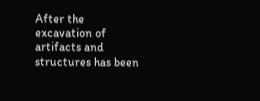After the excavation of artifacts and structures has been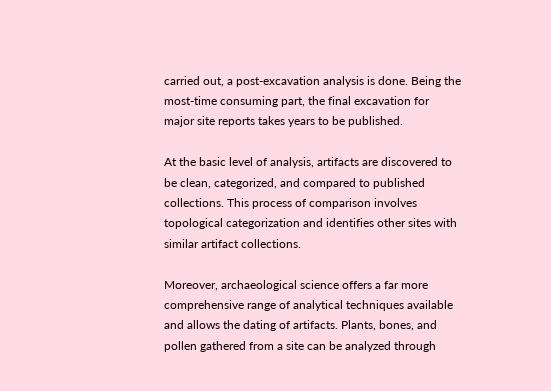carried out, a post-excavation analysis is done. Being the most-time consuming part, the final excavation for major site reports takes years to be published.

At the basic level of analysis, artifacts are discovered to be clean, categorized, and compared to published collections. This process of comparison involves topological categorization and identifies other sites with similar artifact collections.

Moreover, archaeological science offers a far more comprehensive range of analytical techniques available and allows the dating of artifacts. Plants, bones, and pollen gathered from a site can be analyzed through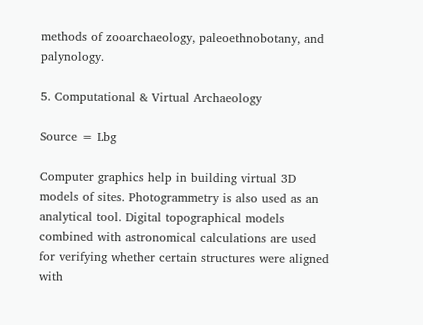methods of zooarchaeology, paleoethnobotany, and palynology.

5. Computational & Virtual Archaeology

Source = Lbg

Computer graphics help in building virtual 3D models of sites. Photogrammetry is also used as an analytical tool. Digital topographical models combined with astronomical calculations are used for verifying whether certain structures were aligned with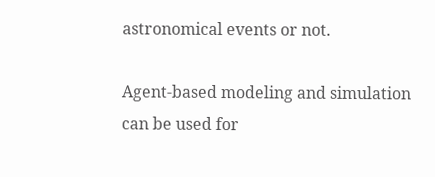astronomical events or not.

Agent-based modeling and simulation can be used for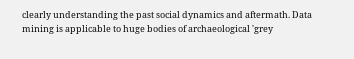clearly understanding the past social dynamics and aftermath. Data mining is applicable to huge bodies of archaeological 'grey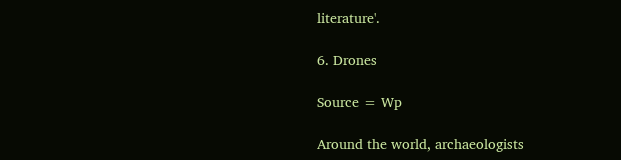literature'.

6. Drones

Source = Wp

Around the world, archaeologists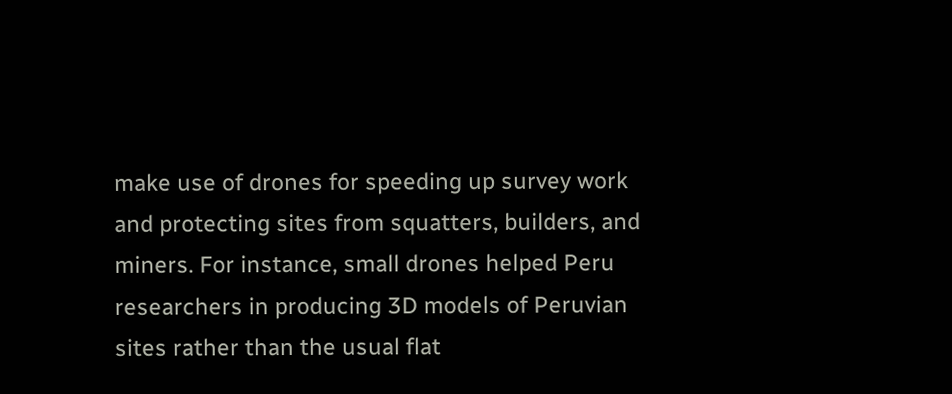make use of drones for speeding up survey work and protecting sites from squatters, builders, and miners. For instance, small drones helped Peru researchers in producing 3D models of Peruvian sites rather than the usual flat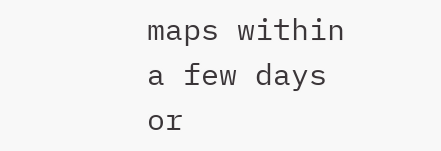maps within a few days or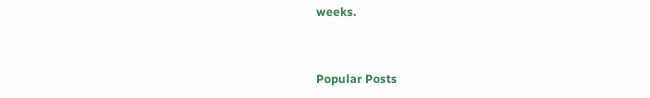weeks.


Popular Posts